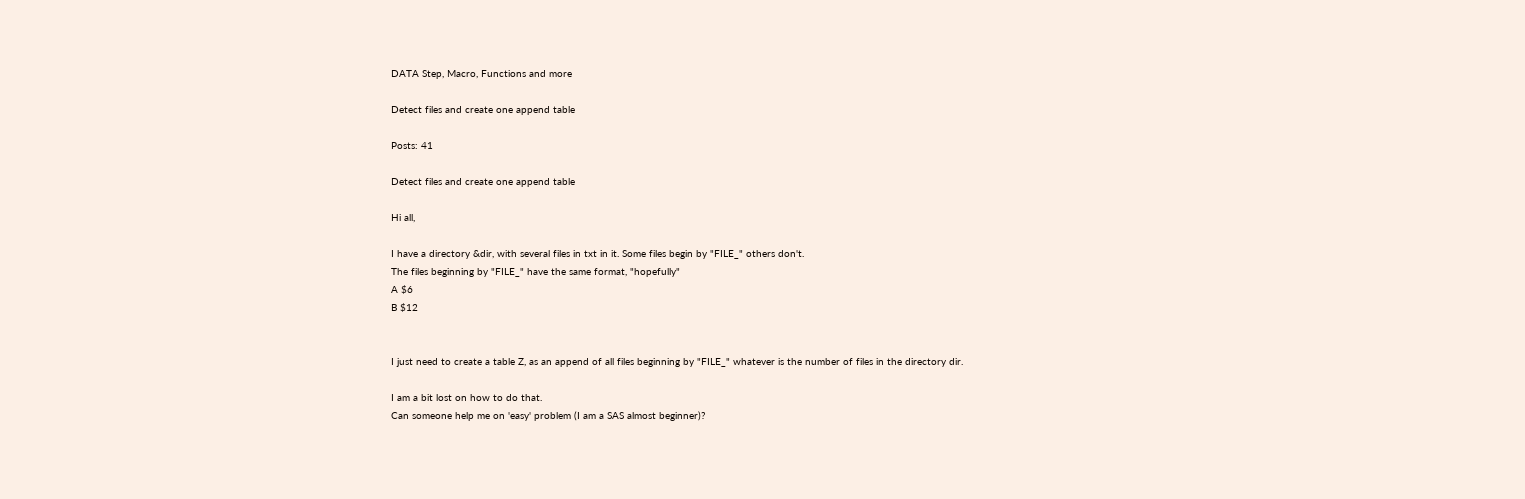DATA Step, Macro, Functions and more

Detect files and create one append table

Posts: 41

Detect files and create one append table

Hi all,

I have a directory &dir, with several files in txt in it. Some files begin by "FILE_" others don't.
The files beginning by "FILE_" have the same format, "hopefully"
A $6
B $12


I just need to create a table Z, as an append of all files beginning by "FILE_" whatever is the number of files in the directory dir.

I am a bit lost on how to do that.
Can someone help me on 'easy' problem (I am a SAS almost beginner)?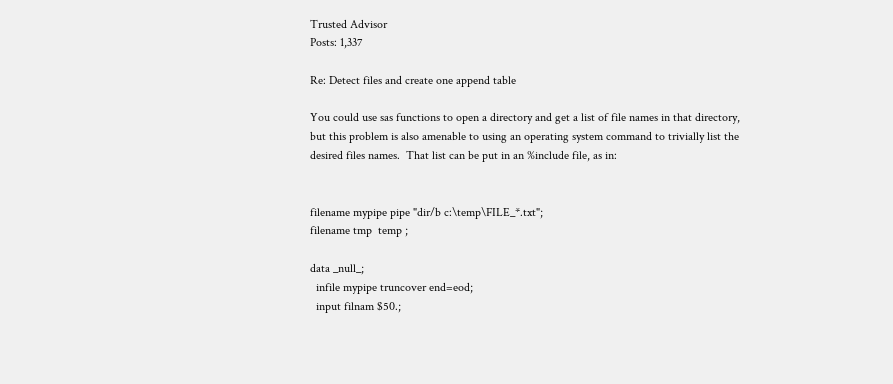Trusted Advisor
Posts: 1,337

Re: Detect files and create one append table

You could use sas functions to open a directory and get a list of file names in that directory, but this problem is also amenable to using an operating system command to trivially list the desired files names.  That list can be put in an %include file, as in:


filename mypipe pipe "dir/b c:\temp\FILE_*.txt";
filename tmp  temp ;

data _null_;
  infile mypipe truncover end=eod;
  input filnam $50.;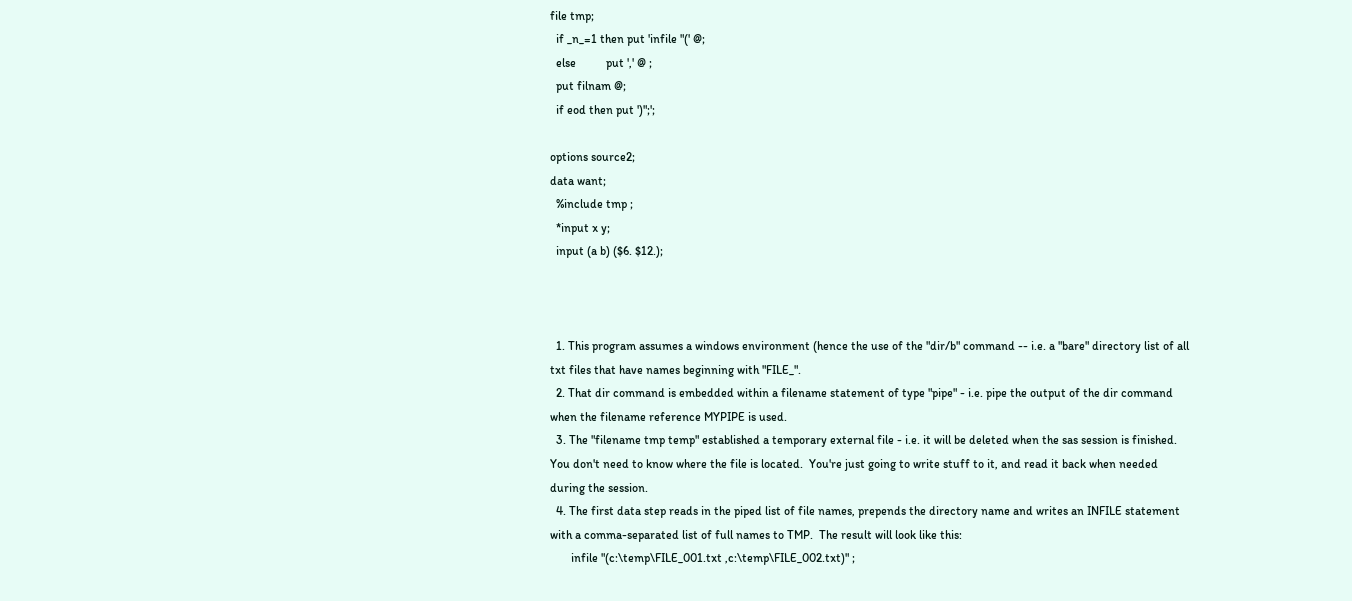file tmp;
  if _n_=1 then put 'infile "(' @;
  else          put ',' @ ;
  put filnam @;
  if eod then put ')";';

options source2;
data want;
  %include tmp ;
  *input x y;
  input (a b) ($6. $12.);



  1. This program assumes a windows environment (hence the use of the "dir/b" command -- i.e. a "bare" directory list of all txt files that have names beginning with "FILE_".
  2. That dir command is embedded within a filename statement of type "pipe" - i.e. pipe the output of the dir command when the filename reference MYPIPE is used.
  3. The "filename tmp temp" established a temporary external file - i.e. it will be deleted when the sas session is finished.  You don't need to know where the file is located.  You're just going to write stuff to it, and read it back when needed during the session.
  4. The first data step reads in the piped list of file names, prepends the directory name and writes an INFILE statement with a comma-separated list of full names to TMP.  The result will look like this:
       infile "(c:\temp\FILE_001.txt ,c:\temp\FILE_002.txt)" ;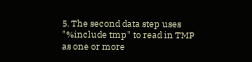5. The second data step uses "%include tmp" to read in TMP as one or more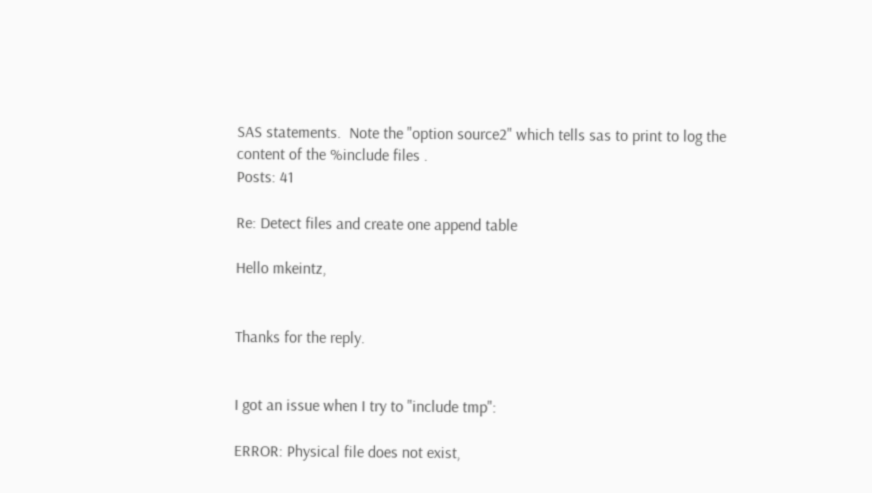SAS statements.  Note the "option source2" which tells sas to print to log the content of the %include files .
Posts: 41

Re: Detect files and create one append table

Hello mkeintz,


Thanks for the reply.


I got an issue when I try to "include tmp":

ERROR: Physical file does not exist,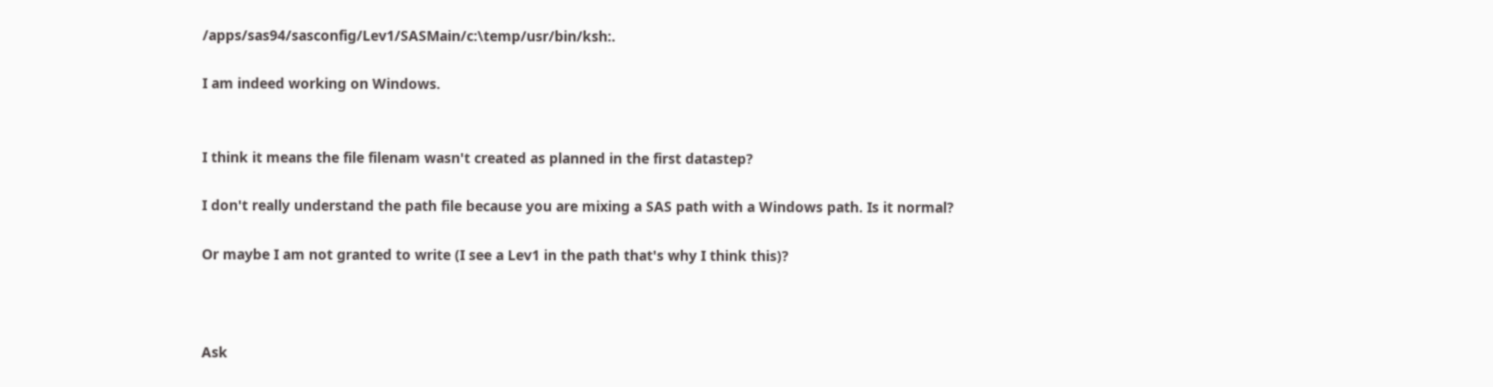/apps/sas94/sasconfig/Lev1/SASMain/c:\temp/usr/bin/ksh:.

I am indeed working on Windows.


I think it means the file filenam wasn't created as planned in the first datastep?

I don't really understand the path file because you are mixing a SAS path with a Windows path. Is it normal?

Or maybe I am not granted to write (I see a Lev1 in the path that's why I think this)?



Ask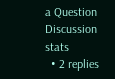a Question
Discussion stats
  • 2 replies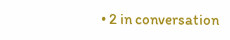• 2 in conversation